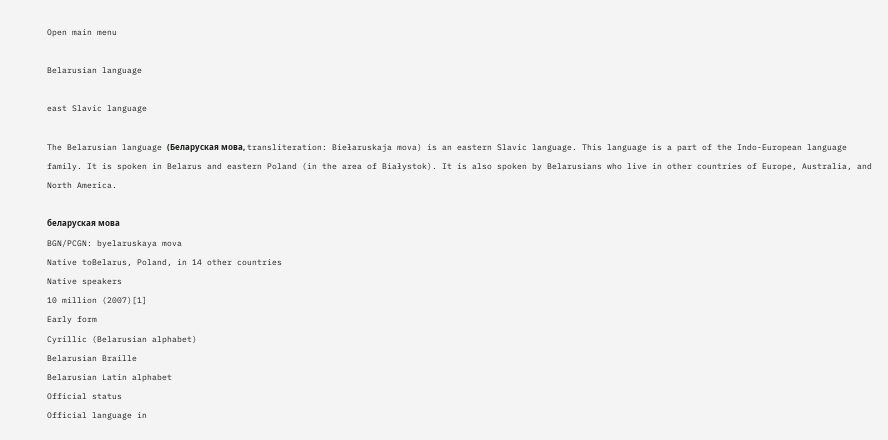Open main menu

Belarusian language

east Slavic language

The Belarusian language (Беларуская мова, transliteration: Biełaruskaja mova) is an eastern Slavic language. This language is a part of the Indo-European language family. It is spoken in Belarus and eastern Poland (in the area of Białystok). It is also spoken by Belarusians who live in other countries of Europe, Australia, and North America.

беларуская мова
BGN/PCGN: byelaruskaya mova
Native toBelarus, Poland, in 14 other countries
Native speakers
10 million (2007)[1]
Early form
Cyrillic (Belarusian alphabet)
Belarusian Braille
Belarusian Latin alphabet
Official status
Official language in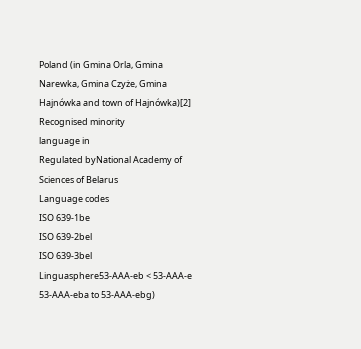Poland (in Gmina Orla, Gmina Narewka, Gmina Czyże, Gmina Hajnówka and town of Hajnówka)[2]
Recognised minority
language in
Regulated byNational Academy of Sciences of Belarus
Language codes
ISO 639-1be
ISO 639-2bel
ISO 639-3bel
Linguasphere53-AAA-eb < 53-AAA-e
53-AAA-eba to 53-AAA-ebg)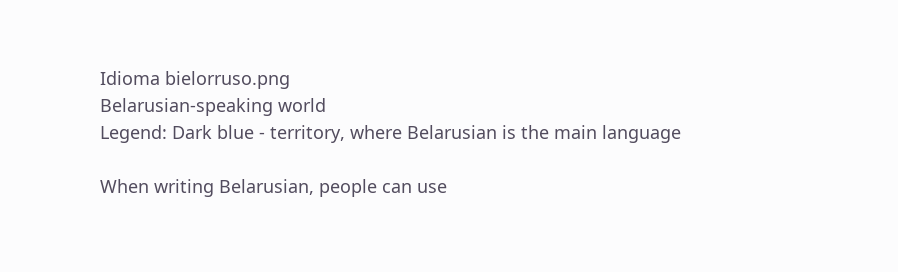Idioma bielorruso.png
Belarusian-speaking world
Legend: Dark blue - territory, where Belarusian is the main language

When writing Belarusian, people can use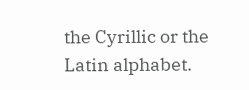the Cyrillic or the Latin alphabet.